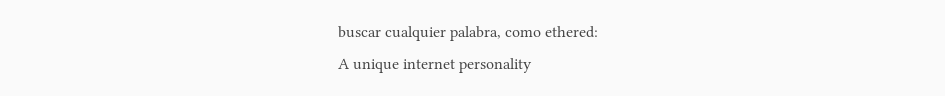buscar cualquier palabra, como ethered:
A unique internet personality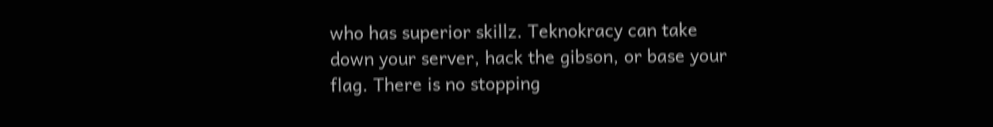who has superior skillz. Teknokracy can take down your server, hack the gibson, or base your flag. There is no stopping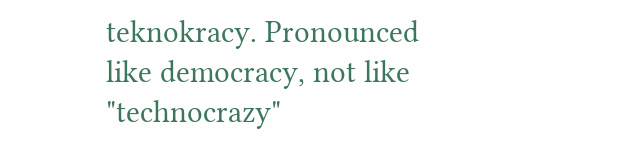teknokracy. Pronounced like democracy, not like "technocrazy"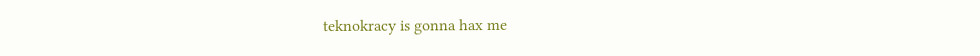teknokracy is gonna hax me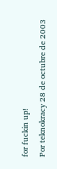for fuckin up!
Por teknokracy 28 de octubre de 2003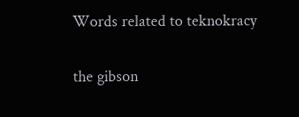Words related to teknokracy

the gibson